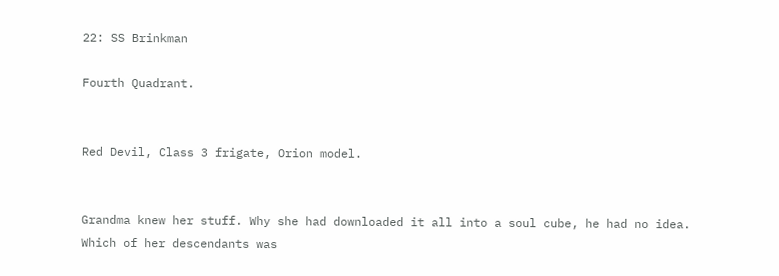22: SS Brinkman

Fourth Quadrant.


Red Devil, Class 3 frigate, Orion model.


Grandma knew her stuff. Why she had downloaded it all into a soul cube, he had no idea. Which of her descendants was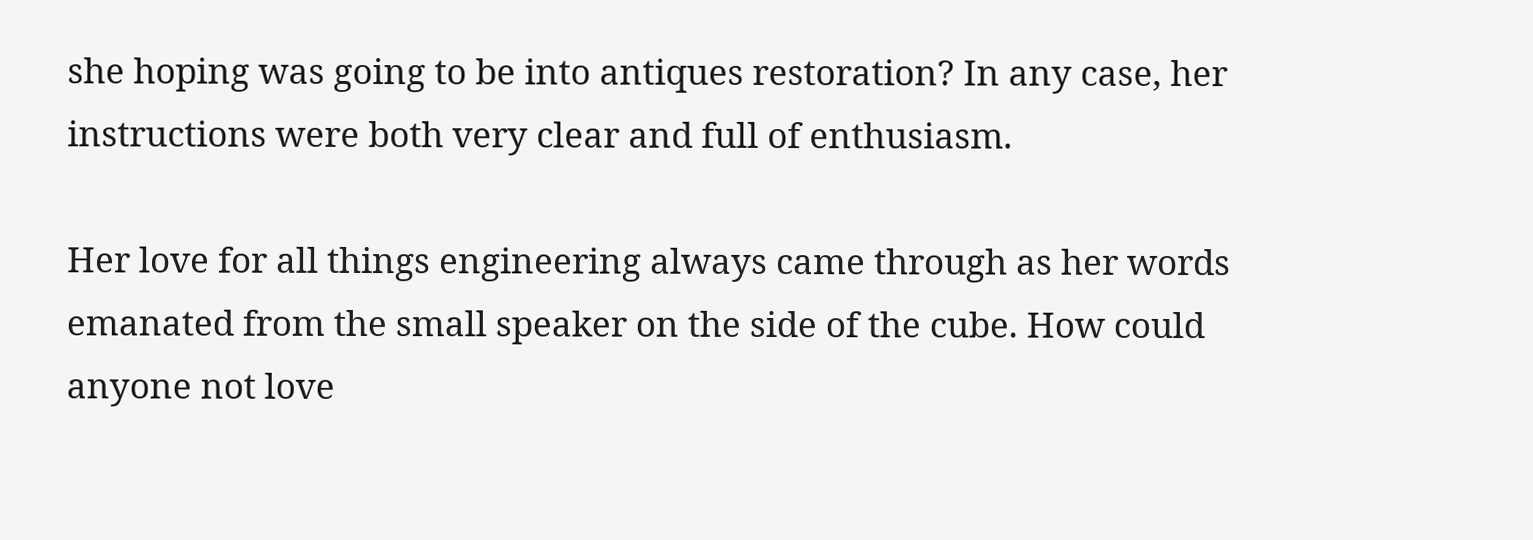she hoping was going to be into antiques restoration? In any case, her instructions were both very clear and full of enthusiasm.

Her love for all things engineering always came through as her words emanated from the small speaker on the side of the cube. How could anyone not love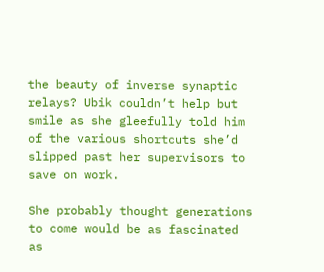the beauty of inverse synaptic relays? Ubik couldn’t help but smile as she gleefully told him of the various shortcuts she’d slipped past her supervisors to save on work.

She probably thought generations to come would be as fascinated as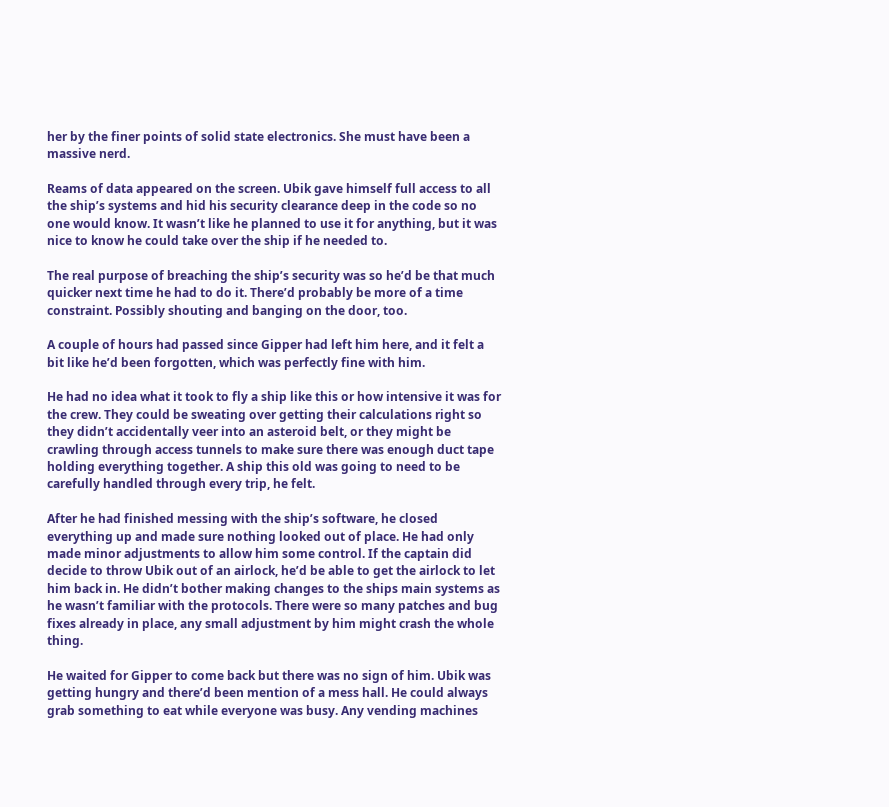her by the finer points of solid state electronics. She must have been a massive nerd.

Reams of data appeared on the screen. Ubik gave himself full access to all the ship’s systems and hid his security clearance deep in the code so no one would know. It wasn’t like he planned to use it for anything, but it was nice to know he could take over the ship if he needed to.

The real purpose of breaching the ship’s security was so he’d be that much quicker next time he had to do it. There’d probably be more of a time constraint. Possibly shouting and banging on the door, too.

A couple of hours had passed since Gipper had left him here, and it felt a bit like he’d been forgotten, which was perfectly fine with him.

He had no idea what it took to fly a ship like this or how intensive it was for the crew. They could be sweating over getting their calculations right so they didn’t accidentally veer into an asteroid belt, or they might be crawling through access tunnels to make sure there was enough duct tape holding everything together. A ship this old was going to need to be carefully handled through every trip, he felt.

After he had finished messing with the ship’s software, he closed everything up and made sure nothing looked out of place. He had only made minor adjustments to allow him some control. If the captain did decide to throw Ubik out of an airlock, he’d be able to get the airlock to let him back in. He didn’t bother making changes to the ships main systems as he wasn’t familiar with the protocols. There were so many patches and bug fixes already in place, any small adjustment by him might crash the whole thing.

He waited for Gipper to come back but there was no sign of him. Ubik was getting hungry and there’d been mention of a mess hall. He could always grab something to eat while everyone was busy. Any vending machines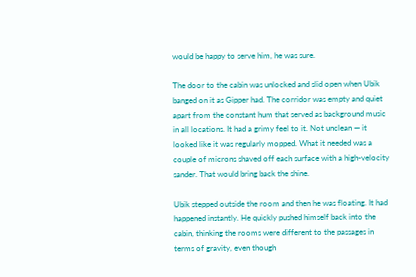would be happy to serve him, he was sure.

The door to the cabin was unlocked and slid open when Ubik banged on it as Gipper had. The corridor was empty and quiet apart from the constant hum that served as background music in all locations. It had a grimy feel to it. Not unclean — it looked like it was regularly mopped. What it needed was a couple of microns shaved off each surface with a high-velocity sander. That would bring back the shine.

Ubik stepped outside the room and then he was floating. It had happened instantly. He quickly pushed himself back into the cabin, thinking the rooms were different to the passages in terms of gravity, even though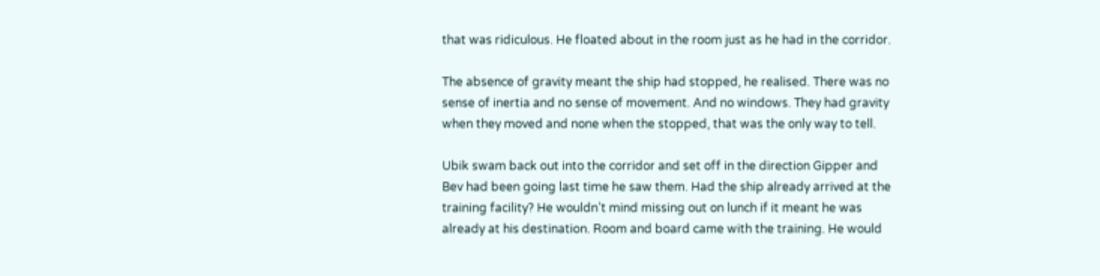that was ridiculous. He floated about in the room just as he had in the corridor.

The absence of gravity meant the ship had stopped, he realised. There was no sense of inertia and no sense of movement. And no windows. They had gravity when they moved and none when the stopped, that was the only way to tell.

Ubik swam back out into the corridor and set off in the direction Gipper and Bev had been going last time he saw them. Had the ship already arrived at the training facility? He wouldn’t mind missing out on lunch if it meant he was already at his destination. Room and board came with the training. He would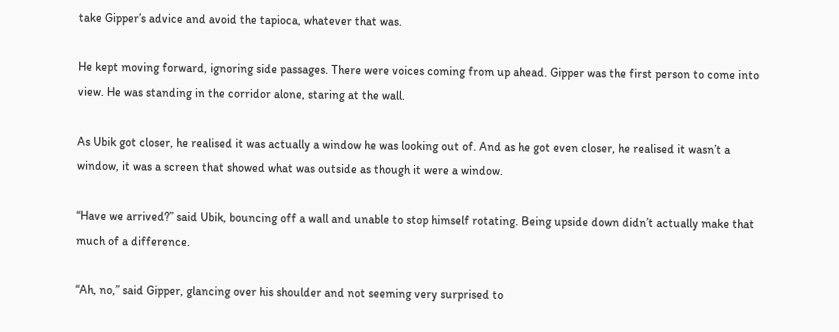take Gipper’s advice and avoid the tapioca, whatever that was.

He kept moving forward, ignoring side passages. There were voices coming from up ahead. Gipper was the first person to come into view. He was standing in the corridor alone, staring at the wall.

As Ubik got closer, he realised it was actually a window he was looking out of. And as he got even closer, he realised it wasn’t a window, it was a screen that showed what was outside as though it were a window.

“Have we arrived?” said Ubik, bouncing off a wall and unable to stop himself rotating. Being upside down didn’t actually make that much of a difference.

“Ah, no,” said Gipper, glancing over his shoulder and not seeming very surprised to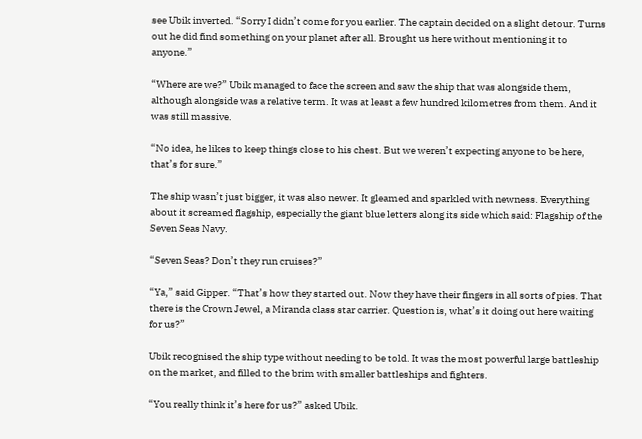see Ubik inverted. “Sorry I didn’t come for you earlier. The captain decided on a slight detour. Turns out he did find something on your planet after all. Brought us here without mentioning it to anyone.”

“Where are we?” Ubik managed to face the screen and saw the ship that was alongside them, although alongside was a relative term. It was at least a few hundred kilometres from them. And it was still massive.

“No idea, he likes to keep things close to his chest. But we weren’t expecting anyone to be here, that’s for sure.”

The ship wasn’t just bigger, it was also newer. It gleamed and sparkled with newness. Everything about it screamed flagship, especially the giant blue letters along its side which said: Flagship of the Seven Seas Navy.

“Seven Seas? Don’t they run cruises?”

“Ya,” said Gipper. “That’s how they started out. Now they have their fingers in all sorts of pies. That there is the Crown Jewel, a Miranda class star carrier. Question is, what’s it doing out here waiting for us?”

Ubik recognised the ship type without needing to be told. It was the most powerful large battleship on the market, and filled to the brim with smaller battleships and fighters.

“You really think it’s here for us?” asked Ubik.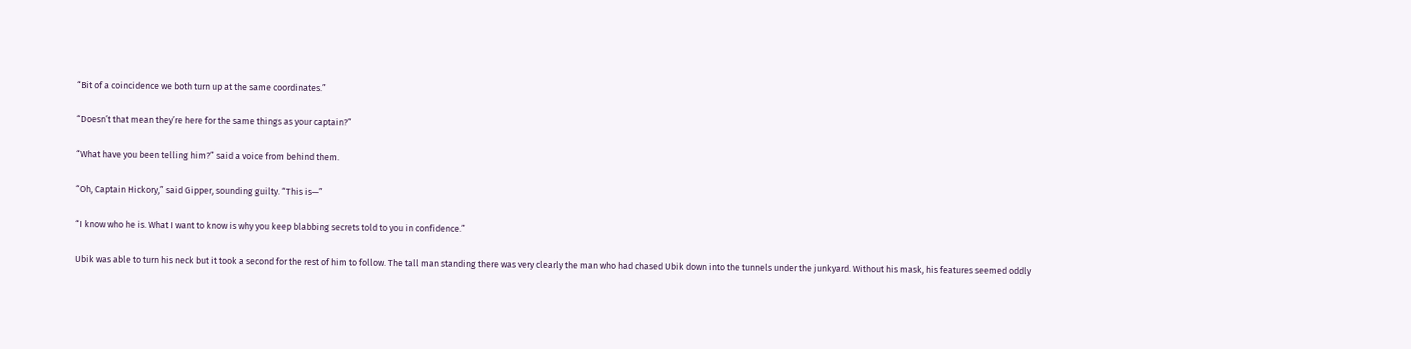“Bit of a coincidence we both turn up at the same coordinates.”

“Doesn’t that mean they’re here for the same things as your captain?”

“What have you been telling him?” said a voice from behind them.

“Oh, Captain Hickory,” said Gipper, sounding guilty. “This is—”

“I know who he is. What I want to know is why you keep blabbing secrets told to you in confidence.”

Ubik was able to turn his neck but it took a second for the rest of him to follow. The tall man standing there was very clearly the man who had chased Ubik down into the tunnels under the junkyard. Without his mask, his features seemed oddly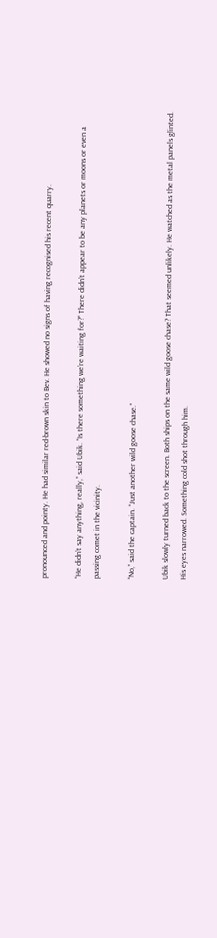pronounced and pointy. He had similar red-brown skin to Bev. He showed no signs of having recognised his recent quarry.

“He didn’t say anything, really,” said Ubik. “Is there something we’re waiting for?” There didn’t appear to be any planets or moons or even a passing comet in the vicinity.

“No,” said the captain. “Just another wild goose chase.”

Ubik slowly turned back to the screen. Both ships on the same wild goose chase? That seemed unlikely. He watched as the metal panels glinted. His eyes narrowed. Something cold shot through him.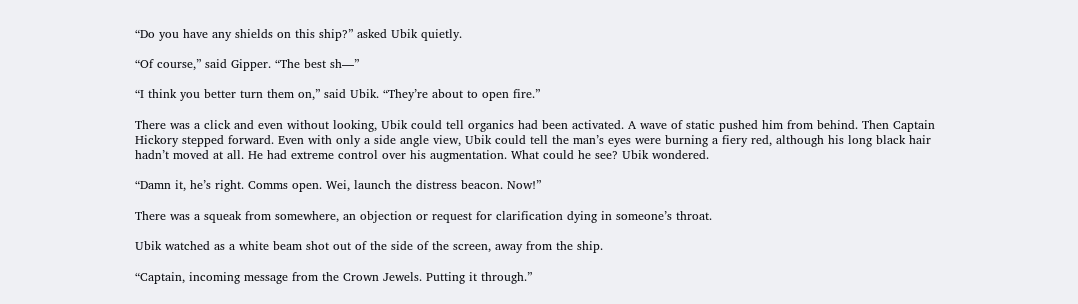“Do you have any shields on this ship?” asked Ubik quietly.

“Of course,” said Gipper. “The best sh—”

“I think you better turn them on,” said Ubik. “They’re about to open fire.”

There was a click and even without looking, Ubik could tell organics had been activated. A wave of static pushed him from behind. Then Captain Hickory stepped forward. Even with only a side angle view, Ubik could tell the man’s eyes were burning a fiery red, although his long black hair hadn’t moved at all. He had extreme control over his augmentation. What could he see? Ubik wondered.

“Damn it, he’s right. Comms open. Wei, launch the distress beacon. Now!”

There was a squeak from somewhere, an objection or request for clarification dying in someone’s throat.

Ubik watched as a white beam shot out of the side of the screen, away from the ship.

“Captain, incoming message from the Crown Jewels. Putting it through.”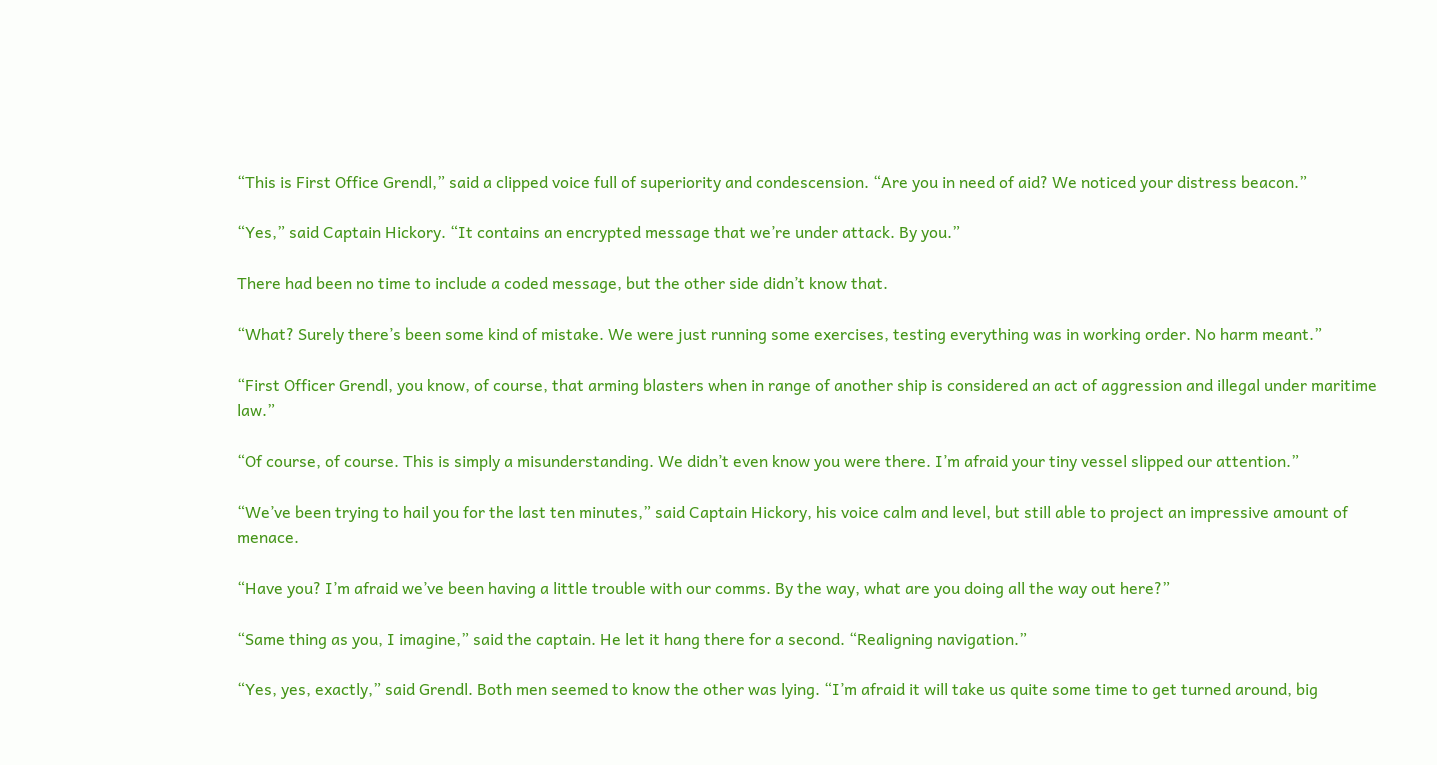“This is First Office Grendl,” said a clipped voice full of superiority and condescension. “Are you in need of aid? We noticed your distress beacon.”

“Yes,” said Captain Hickory. “It contains an encrypted message that we’re under attack. By you.”

There had been no time to include a coded message, but the other side didn’t know that.

“What? Surely there’s been some kind of mistake. We were just running some exercises, testing everything was in working order. No harm meant.”

“First Officer Grendl, you know, of course, that arming blasters when in range of another ship is considered an act of aggression and illegal under maritime law.”

“Of course, of course. This is simply a misunderstanding. We didn’t even know you were there. I’m afraid your tiny vessel slipped our attention.”

“We’ve been trying to hail you for the last ten minutes,” said Captain Hickory, his voice calm and level, but still able to project an impressive amount of menace.

“Have you? I’m afraid we’ve been having a little trouble with our comms. By the way, what are you doing all the way out here?”

“Same thing as you, I imagine,” said the captain. He let it hang there for a second. “Realigning navigation.”

“Yes, yes, exactly,” said Grendl. Both men seemed to know the other was lying. “I’m afraid it will take us quite some time to get turned around, big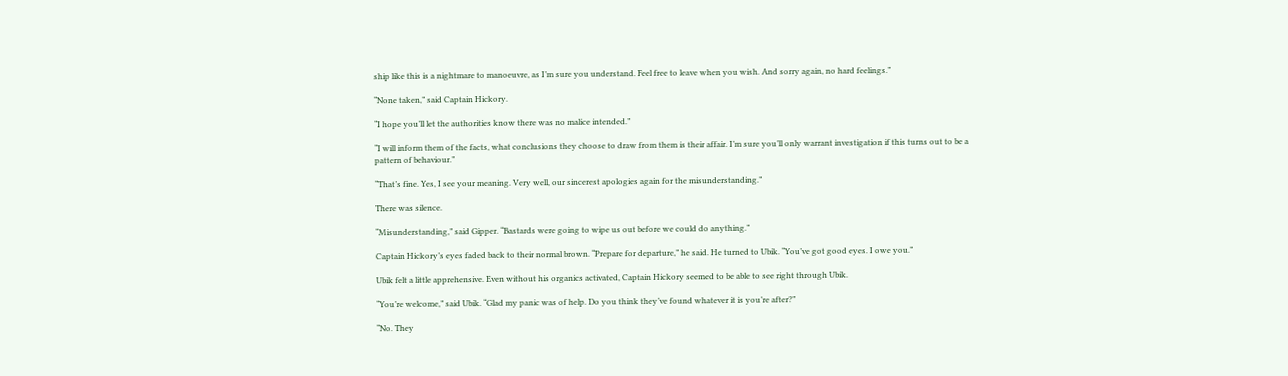ship like this is a nightmare to manoeuvre, as I’m sure you understand. Feel free to leave when you wish. And sorry again, no hard feelings.”

“None taken,” said Captain Hickory.

“I hope you’ll let the authorities know there was no malice intended.”

“I will inform them of the facts, what conclusions they choose to draw from them is their affair. I’m sure you’ll only warrant investigation if this turns out to be a pattern of behaviour.”

“That’s fine. Yes, I see your meaning. Very well, our sincerest apologies again for the misunderstanding.”

There was silence.

“Misunderstanding,” said Gipper. “Bastards were going to wipe us out before we could do anything.”

Captain Hickory’s eyes faded back to their normal brown. “Prepare for departure,” he said. He turned to Ubik. “You’ve got good eyes. I owe you.”

Ubik felt a little apprehensive. Even without his organics activated, Captain Hickory seemed to be able to see right through Ubik.

“You’re welcome,” said Ubik. “Glad my panic was of help. Do you think they’ve found whatever it is you’re after?”

“No. They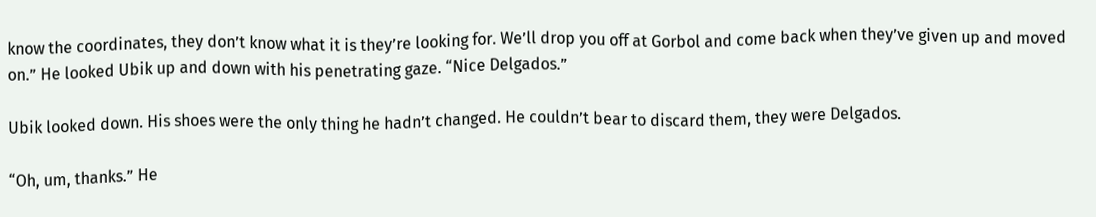know the coordinates, they don’t know what it is they’re looking for. We’ll drop you off at Gorbol and come back when they’ve given up and moved on.” He looked Ubik up and down with his penetrating gaze. “Nice Delgados.”

Ubik looked down. His shoes were the only thing he hadn’t changed. He couldn’t bear to discard them, they were Delgados.

“Oh, um, thanks.” He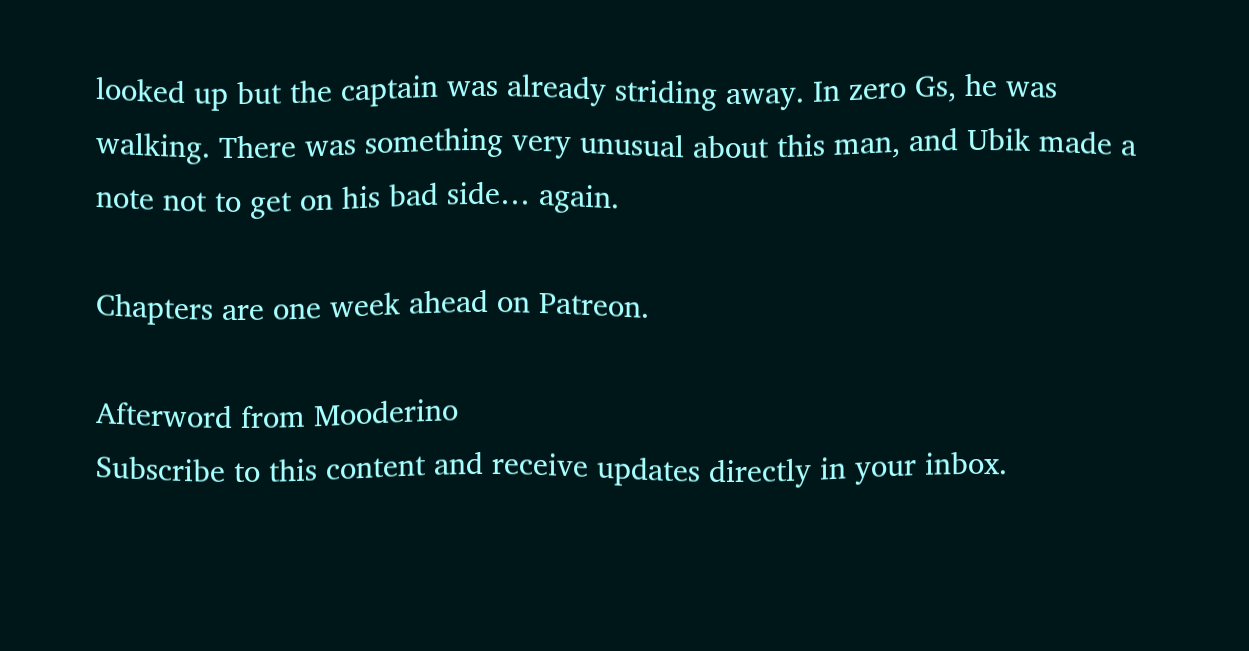looked up but the captain was already striding away. In zero Gs, he was walking. There was something very unusual about this man, and Ubik made a note not to get on his bad side… again.

Chapters are one week ahead on Patreon.

Afterword from Mooderino
Subscribe to this content and receive updates directly in your inbox.